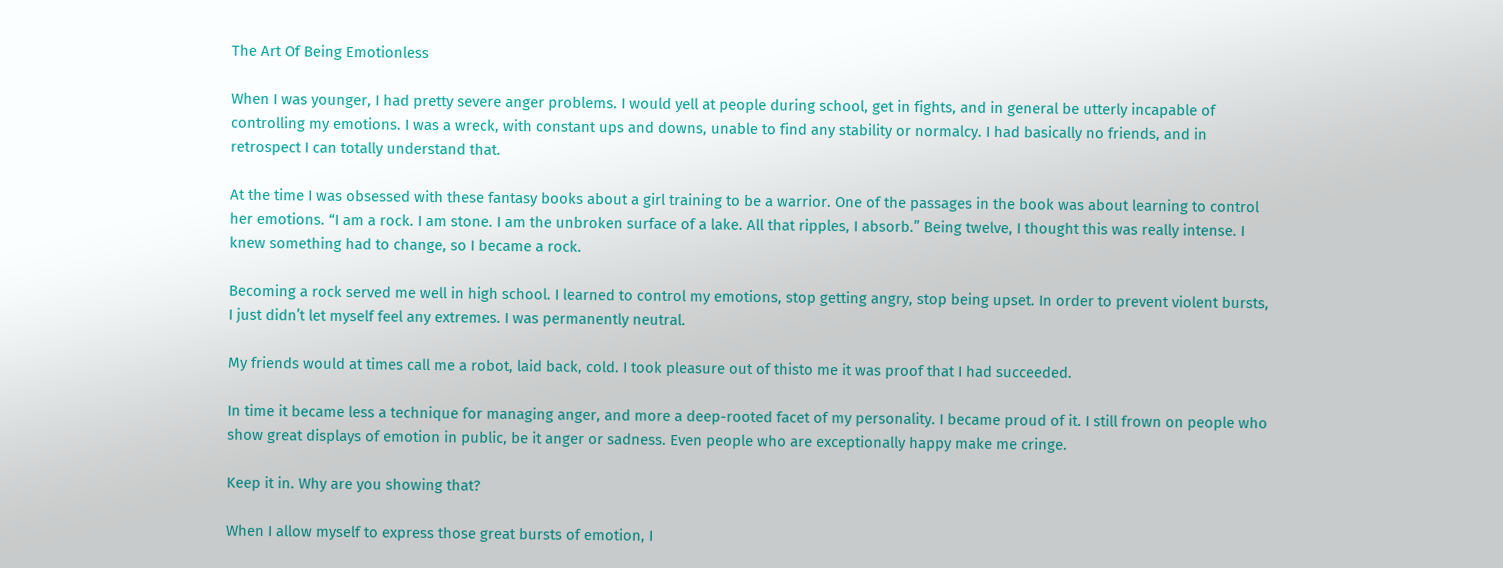The Art Of Being Emotionless

When I was younger, I had pretty severe anger problems. I would yell at people during school, get in fights, and in general be utterly incapable of controlling my emotions. I was a wreck, with constant ups and downs, unable to find any stability or normalcy. I had basically no friends, and in retrospect I can totally understand that.

At the time I was obsessed with these fantasy books about a girl training to be a warrior. One of the passages in the book was about learning to control her emotions. “I am a rock. I am stone. I am the unbroken surface of a lake. All that ripples, I absorb.” Being twelve, I thought this was really intense. I knew something had to change, so I became a rock.

Becoming a rock served me well in high school. I learned to control my emotions, stop getting angry, stop being upset. In order to prevent violent bursts, I just didn’t let myself feel any extremes. I was permanently neutral.

My friends would at times call me a robot, laid back, cold. I took pleasure out of thisto me it was proof that I had succeeded.

In time it became less a technique for managing anger, and more a deep-rooted facet of my personality. I became proud of it. I still frown on people who show great displays of emotion in public, be it anger or sadness. Even people who are exceptionally happy make me cringe.

Keep it in. Why are you showing that?

When I allow myself to express those great bursts of emotion, I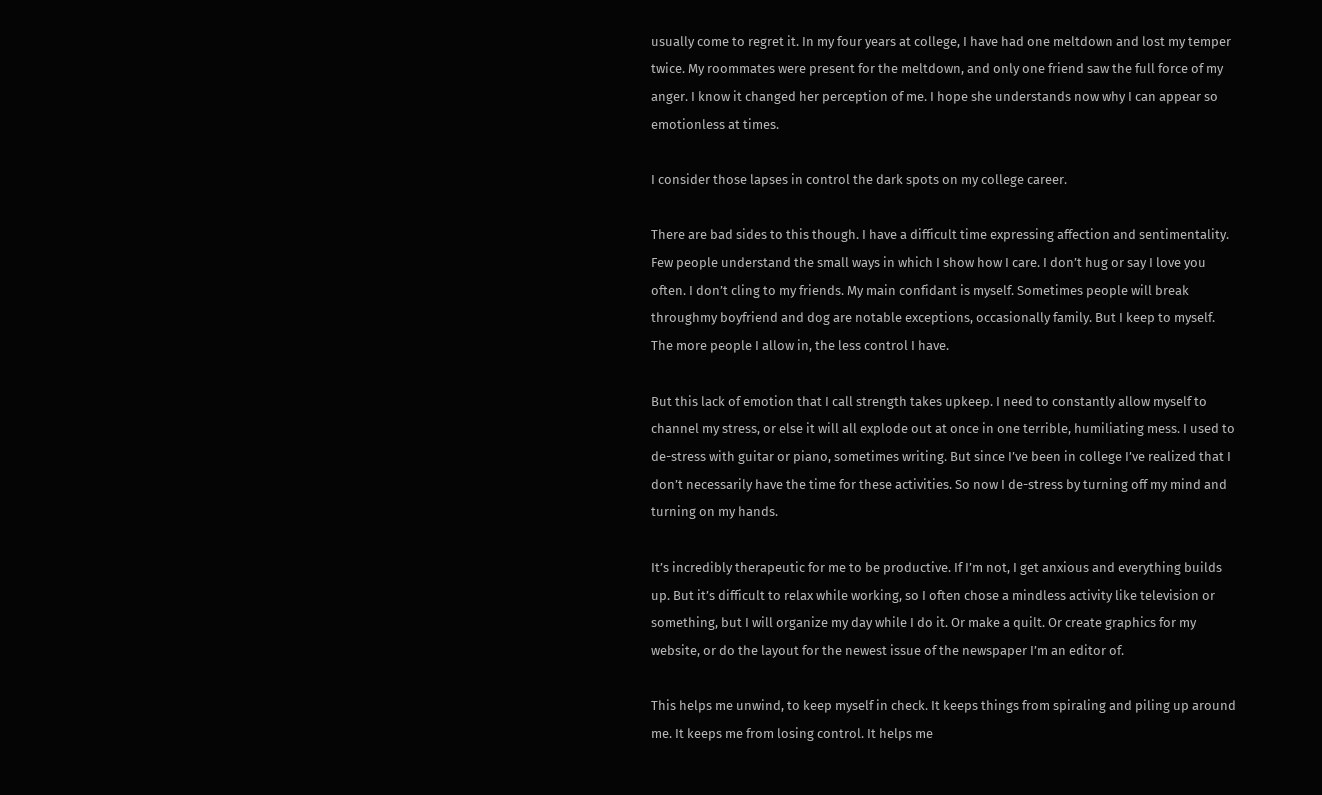usually come to regret it. In my four years at college, I have had one meltdown and lost my temper twice. My roommates were present for the meltdown, and only one friend saw the full force of my anger. I know it changed her perception of me. I hope she understands now why I can appear so emotionless at times.

I consider those lapses in control the dark spots on my college career.

There are bad sides to this though. I have a difficult time expressing affection and sentimentality. Few people understand the small ways in which I show how I care. I don’t hug or say I love you often. I don’t cling to my friends. My main confidant is myself. Sometimes people will break throughmy boyfriend and dog are notable exceptions, occasionally family. But I keep to myself. The more people I allow in, the less control I have.

But this lack of emotion that I call strength takes upkeep. I need to constantly allow myself to channel my stress, or else it will all explode out at once in one terrible, humiliating mess. I used to de-stress with guitar or piano, sometimes writing. But since I’ve been in college I’ve realized that I don’t necessarily have the time for these activities. So now I de-stress by turning off my mind and turning on my hands.

It’s incredibly therapeutic for me to be productive. If I’m not, I get anxious and everything builds up. But it’s difficult to relax while working, so I often chose a mindless activity like television or something, but I will organize my day while I do it. Or make a quilt. Or create graphics for my website, or do the layout for the newest issue of the newspaper I’m an editor of.

This helps me unwind, to keep myself in check. It keeps things from spiraling and piling up around me. It keeps me from losing control. It helps me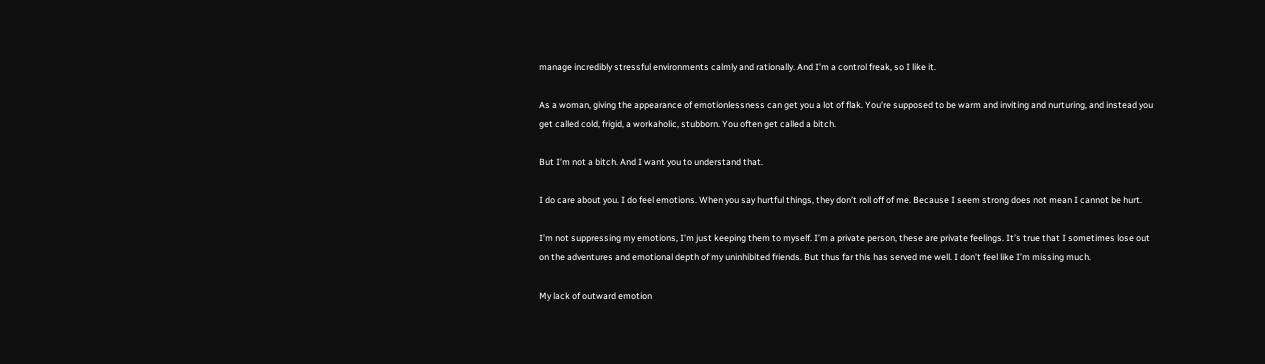manage incredibly stressful environments calmly and rationally. And I’m a control freak, so I like it.

As a woman, giving the appearance of emotionlessness can get you a lot of flak. You’re supposed to be warm and inviting and nurturing, and instead you get called cold, frigid, a workaholic, stubborn. You often get called a bitch.

But I’m not a bitch. And I want you to understand that.

I do care about you. I do feel emotions. When you say hurtful things, they don’t roll off of me. Because I seem strong does not mean I cannot be hurt.

I’m not suppressing my emotions, I’m just keeping them to myself. I’m a private person, these are private feelings. It’s true that I sometimes lose out on the adventures and emotional depth of my uninhibited friends. But thus far this has served me well. I don’t feel like I’m missing much.

My lack of outward emotion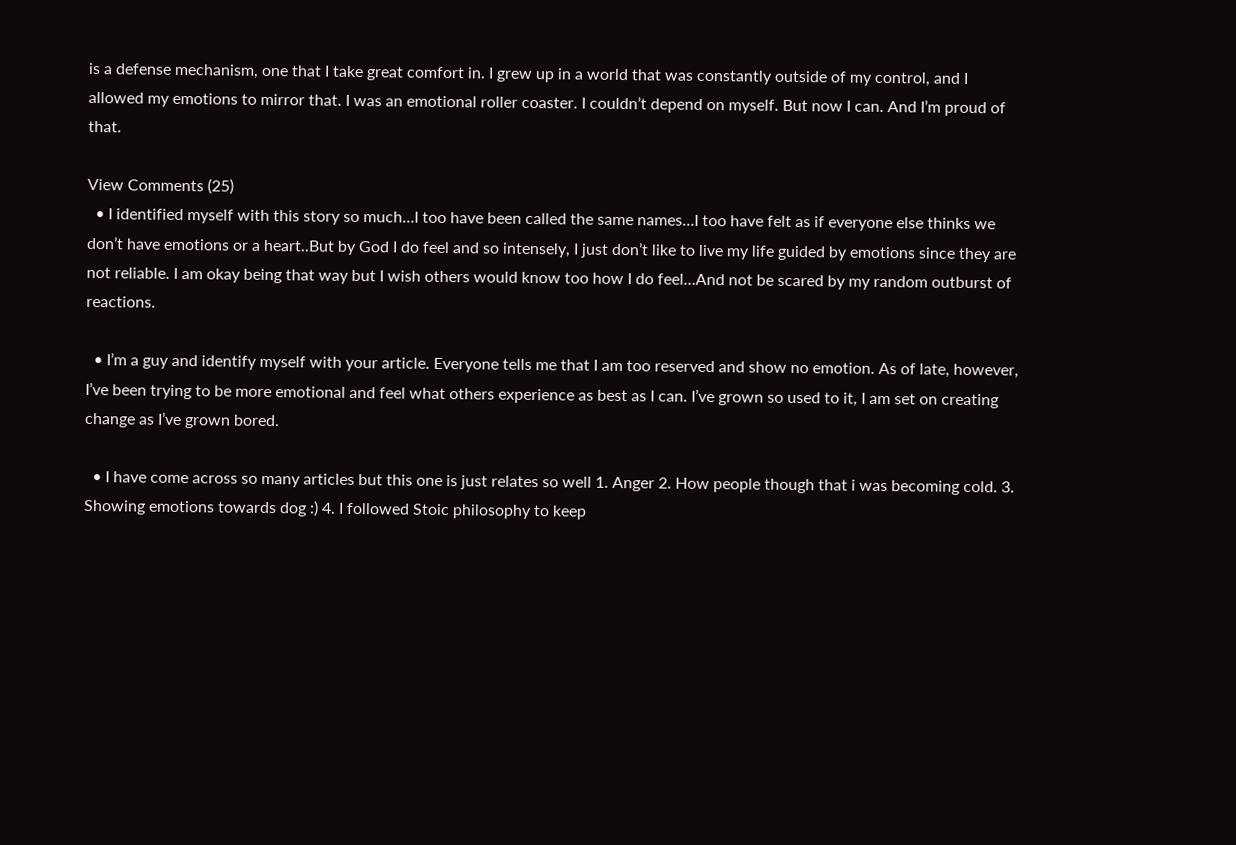is a defense mechanism, one that I take great comfort in. I grew up in a world that was constantly outside of my control, and I allowed my emotions to mirror that. I was an emotional roller coaster. I couldn’t depend on myself. But now I can. And I’m proud of that.

View Comments (25)
  • I identified myself with this story so much…I too have been called the same names…I too have felt as if everyone else thinks we don’t have emotions or a heart..But by God I do feel and so intensely, I just don’t like to live my life guided by emotions since they are not reliable. I am okay being that way but I wish others would know too how I do feel…And not be scared by my random outburst of reactions.

  • I’m a guy and identify myself with your article. Everyone tells me that I am too reserved and show no emotion. As of late, however, I’ve been trying to be more emotional and feel what others experience as best as I can. I’ve grown so used to it, I am set on creating change as I’ve grown bored.

  • I have come across so many articles but this one is just relates so well 1. Anger 2. How people though that i was becoming cold. 3. Showing emotions towards dog :) 4. I followed Stoic philosophy to keep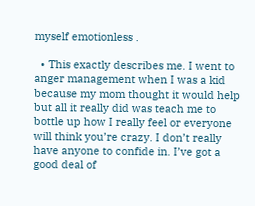myself emotionless .

  • This exactly describes me. I went to anger management when I was a kid because my mom thought it would help but all it really did was teach me to bottle up how I really feel or everyone will think you’re crazy. I don’t really have anyone to confide in. I’ve got a good deal of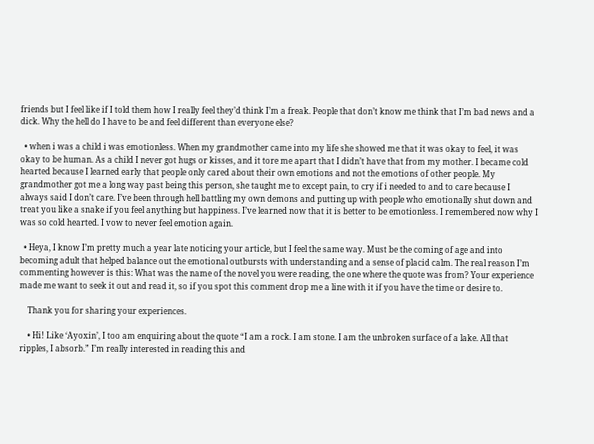friends but I feel like if I told them how I really feel they’d think I’m a freak. People that don’t know me think that I’m bad news and a dick. Why the hell do I have to be and feel different than everyone else?

  • when i was a child i was emotionless. When my grandmother came into my life she showed me that it was okay to feel, it was okay to be human. As a child I never got hugs or kisses, and it tore me apart that I didn’t have that from my mother. I became cold hearted because I learned early that people only cared about their own emotions and not the emotions of other people. My grandmother got me a long way past being this person, she taught me to except pain, to cry if i needed to and to care because I always said I don’t care. I’ve been through hell battling my own demons and putting up with people who emotionally shut down and treat you like a snake if you feel anything but happiness. I’ve learned now that it is better to be emotionless. I remembered now why I was so cold hearted. I vow to never feel emotion again.

  • Heya, I know I’m pretty much a year late noticing your article, but I feel the same way. Must be the coming of age and into becoming adult that helped balance out the emotional outbursts with understanding and a sense of placid calm. The real reason I’m commenting however is this: What was the name of the novel you were reading, the one where the quote was from? Your experience made me want to seek it out and read it, so if you spot this comment drop me a line with it if you have the time or desire to.

    Thank you for sharing your experiences.

    • Hi! Like ‘Ayoxin’, I too am enquiring about the quote “I am a rock. I am stone. I am the unbroken surface of a lake. All that ripples, I absorb.” I’m really interested in reading this and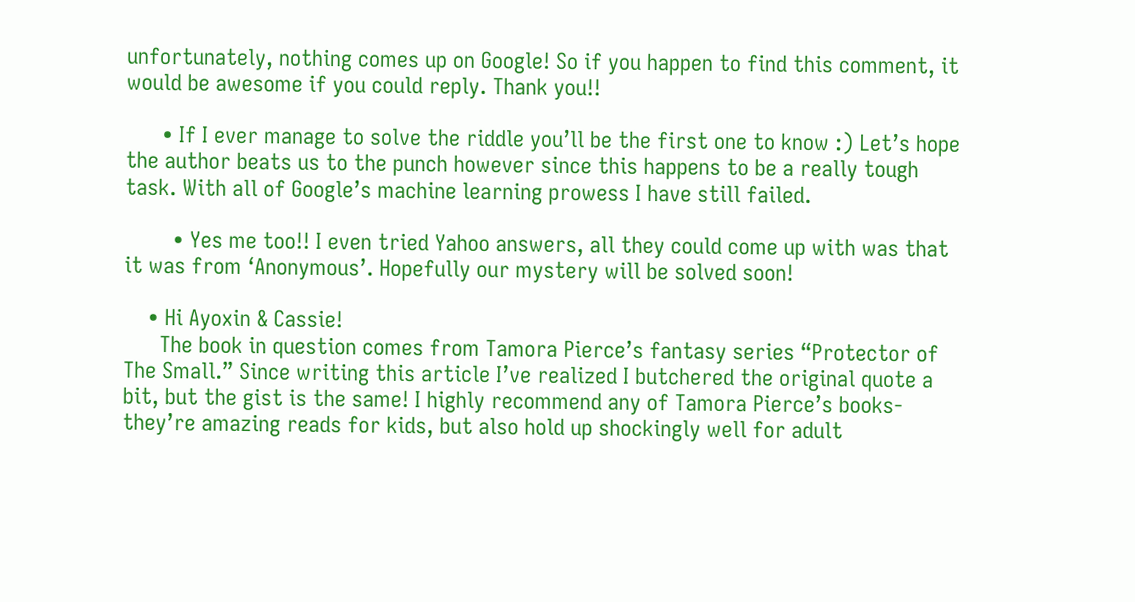unfortunately, nothing comes up on Google! So if you happen to find this comment, it would be awesome if you could reply. Thank you!!

      • If I ever manage to solve the riddle you’ll be the first one to know :) Let’s hope the author beats us to the punch however since this happens to be a really tough task. With all of Google’s machine learning prowess I have still failed.

        • Yes me too!! I even tried Yahoo answers, all they could come up with was that it was from ‘Anonymous’. Hopefully our mystery will be solved soon!

    • Hi Ayoxin & Cassie!
      The book in question comes from Tamora Pierce’s fantasy series “Protector of The Small.” Since writing this article I’ve realized I butchered the original quote a bit, but the gist is the same! I highly recommend any of Tamora Pierce’s books- they’re amazing reads for kids, but also hold up shockingly well for adult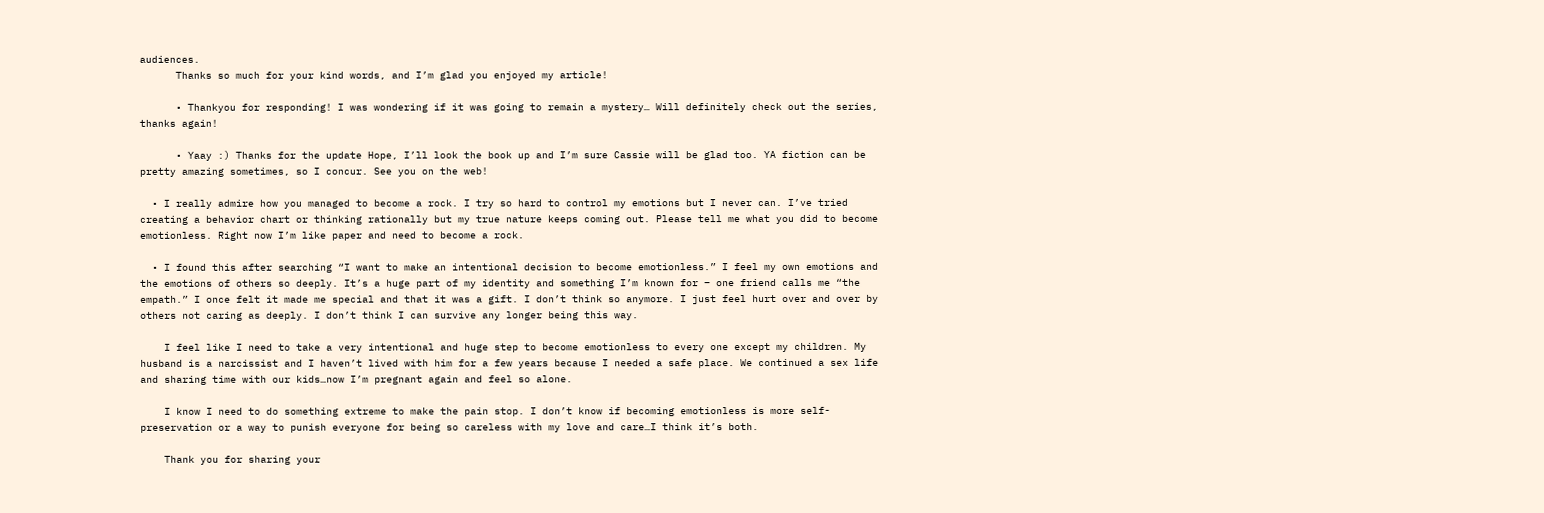audiences.
      Thanks so much for your kind words, and I’m glad you enjoyed my article!

      • Thankyou for responding! I was wondering if it was going to remain a mystery… Will definitely check out the series, thanks again!

      • Yaay :) Thanks for the update Hope, I’ll look the book up and I’m sure Cassie will be glad too. YA fiction can be pretty amazing sometimes, so I concur. See you on the web!

  • I really admire how you managed to become a rock. I try so hard to control my emotions but I never can. I’ve tried creating a behavior chart or thinking rationally but my true nature keeps coming out. Please tell me what you did to become emotionless. Right now I’m like paper and need to become a rock.

  • I found this after searching “I want to make an intentional decision to become emotionless.” I feel my own emotions and the emotions of others so deeply. It’s a huge part of my identity and something I’m known for – one friend calls me “the empath.” I once felt it made me special and that it was a gift. I don’t think so anymore. I just feel hurt over and over by others not caring as deeply. I don’t think I can survive any longer being this way.

    I feel like I need to take a very intentional and huge step to become emotionless to every one except my children. My husband is a narcissist and I haven’t lived with him for a few years because I needed a safe place. We continued a sex life and sharing time with our kids…now I’m pregnant again and feel so alone.

    I know I need to do something extreme to make the pain stop. I don’t know if becoming emotionless is more self-preservation or a way to punish everyone for being so careless with my love and care…I think it’s both.

    Thank you for sharing your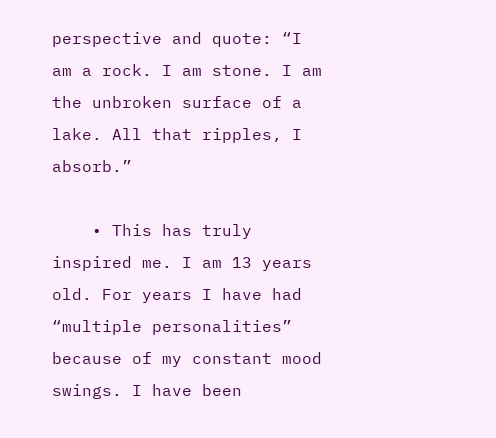perspective and quote: “I am a rock. I am stone. I am the unbroken surface of a lake. All that ripples, I absorb.”

    • This has truly inspired me. I am 13 years old. For years I have had “multiple personalities” because of my constant mood swings. I have been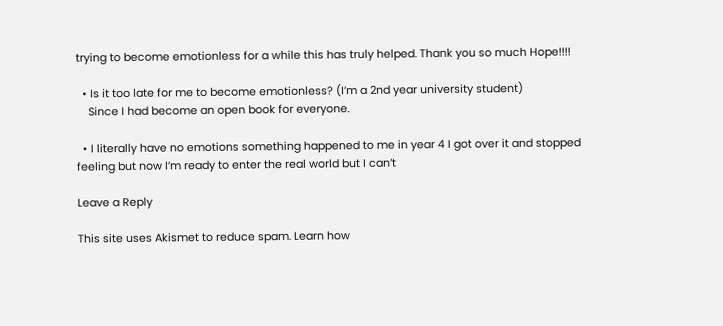trying to become emotionless for a while this has truly helped. Thank you so much Hope!!!!

  • Is it too late for me to become emotionless? (I’m a 2nd year university student)
    Since I had become an open book for everyone.

  • I literally have no emotions something happened to me in year 4 I got over it and stopped feeling but now I’m ready to enter the real world but I can’t

Leave a Reply

This site uses Akismet to reduce spam. Learn how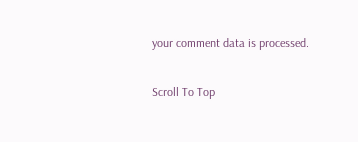your comment data is processed.

Scroll To Top